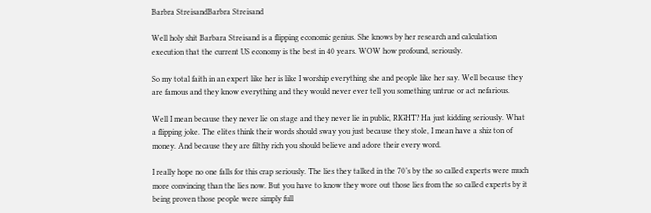Barbra StreisandBarbra Streisand

Well holy shit Barbara Streisand is a flipping economic genius. She knows by her research and calculation execution that the current US economy is the best in 40 years. WOW how profound, seriously.

So my total faith in an expert like her is like I worship everything she and people like her say. Well because they are famous and they know everything and they would never ever tell you something untrue or act nefarious.

Well I mean because they never lie on stage and they never lie in public, RIGHT? Ha just kidding seriously. What a flipping joke. The elites think their words should sway you just because they stole, I mean have a shiz ton of money. And because they are filthy rich you should believe and adore their every word.

I really hope no one falls for this crap seriously. The lies they talked in the 70’s by the so called experts were much more convincing than the lies now. But you have to know they wore out those lies from the so called experts by it being proven those people were simply full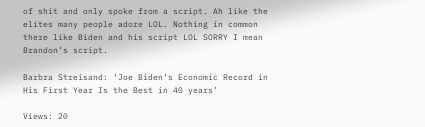of shit and only spoke from a script. Ah like the elites many people adore LOL. Nothing in common there like Biden and his script LOL SORRY I mean Brandon’s script.

Barbra Streisand: ‘Joe Biden’s Economic Record in His First Year Is the Best in 40 years’

Views: 20